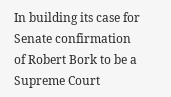In building its case for Senate confirmation of Robert Bork to be a Supreme Court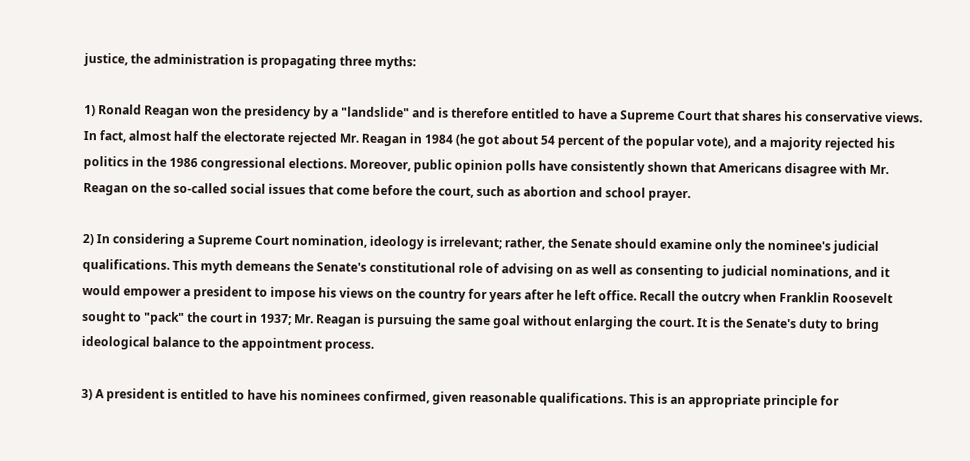justice, the administration is propagating three myths:

1) Ronald Reagan won the presidency by a "landslide" and is therefore entitled to have a Supreme Court that shares his conservative views. In fact, almost half the electorate rejected Mr. Reagan in 1984 (he got about 54 percent of the popular vote), and a majority rejected his politics in the 1986 congressional elections. Moreover, public opinion polls have consistently shown that Americans disagree with Mr. Reagan on the so-called social issues that come before the court, such as abortion and school prayer.

2) In considering a Supreme Court nomination, ideology is irrelevant; rather, the Senate should examine only the nominee's judicial qualifications. This myth demeans the Senate's constitutional role of advising on as well as consenting to judicial nominations, and it would empower a president to impose his views on the country for years after he left office. Recall the outcry when Franklin Roosevelt sought to "pack" the court in 1937; Mr. Reagan is pursuing the same goal without enlarging the court. It is the Senate's duty to bring ideological balance to the appointment process.

3) A president is entitled to have his nominees confirmed, given reasonable qualifications. This is an appropriate principle for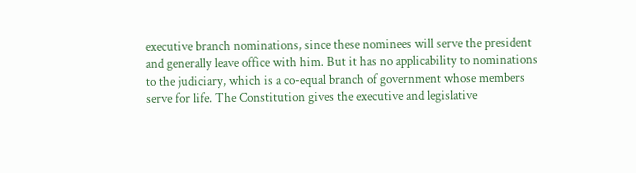executive branch nominations, since these nominees will serve the president and generally leave office with him. But it has no applicability to nominations to the judiciary, which is a co-equal branch of government whose members serve for life. The Constitution gives the executive and legislative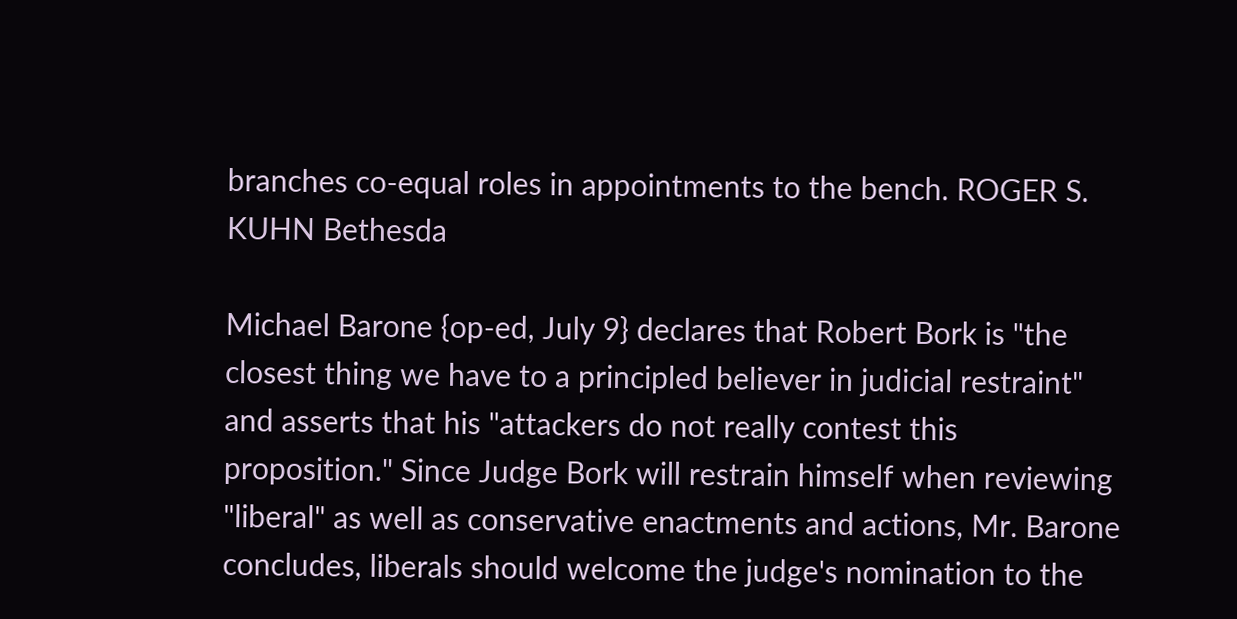branches co-equal roles in appointments to the bench. ROGER S. KUHN Bethesda

Michael Barone {op-ed, July 9} declares that Robert Bork is "the closest thing we have to a principled believer in judicial restraint" and asserts that his "attackers do not really contest this proposition." Since Judge Bork will restrain himself when reviewing "liberal" as well as conservative enactments and actions, Mr. Barone concludes, liberals should welcome the judge's nomination to the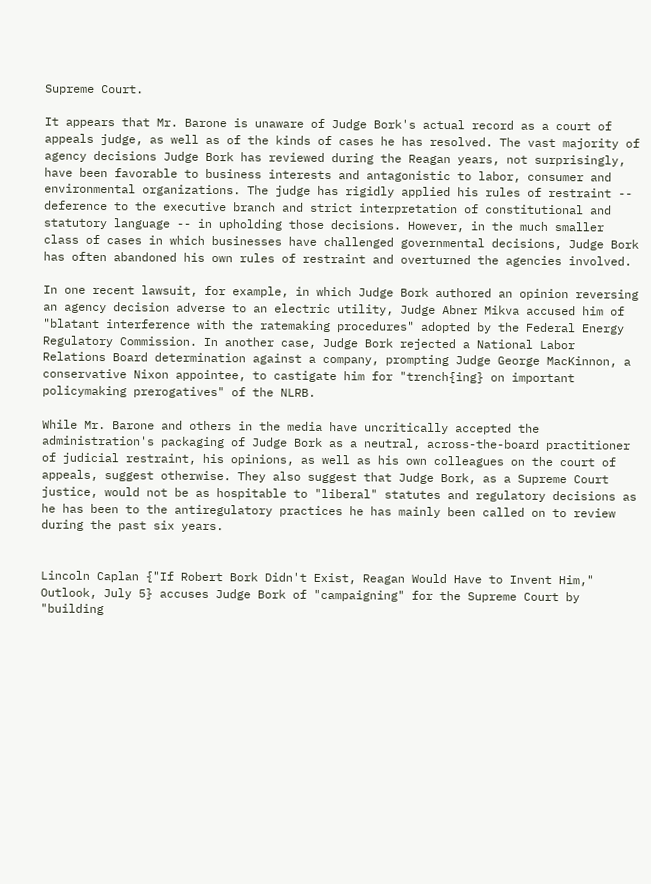Supreme Court.

It appears that Mr. Barone is unaware of Judge Bork's actual record as a court of appeals judge, as well as of the kinds of cases he has resolved. The vast majority of agency decisions Judge Bork has reviewed during the Reagan years, not surprisingly, have been favorable to business interests and antagonistic to labor, consumer and environmental organizations. The judge has rigidly applied his rules of restraint -- deference to the executive branch and strict interpretation of constitutional and statutory language -- in upholding those decisions. However, in the much smaller class of cases in which businesses have challenged governmental decisions, Judge Bork has often abandoned his own rules of restraint and overturned the agencies involved.

In one recent lawsuit, for example, in which Judge Bork authored an opinion reversing an agency decision adverse to an electric utility, Judge Abner Mikva accused him of "blatant interference with the ratemaking procedures" adopted by the Federal Energy Regulatory Commission. In another case, Judge Bork rejected a National Labor Relations Board determination against a company, prompting Judge George MacKinnon, a conservative Nixon appointee, to castigate him for "trench{ing} on important policymaking prerogatives" of the NLRB.

While Mr. Barone and others in the media have uncritically accepted the administration's packaging of Judge Bork as a neutral, across-the-board practitioner of judicial restraint, his opinions, as well as his own colleagues on the court of appeals, suggest otherwise. They also suggest that Judge Bork, as a Supreme Court justice, would not be as hospitable to "liberal" statutes and regulatory decisions as he has been to the antiregulatory practices he has mainly been called on to review during the past six years.


Lincoln Caplan {"If Robert Bork Didn't Exist, Reagan Would Have to Invent Him," Outlook, July 5} accuses Judge Bork of "campaigning" for the Supreme Court by "building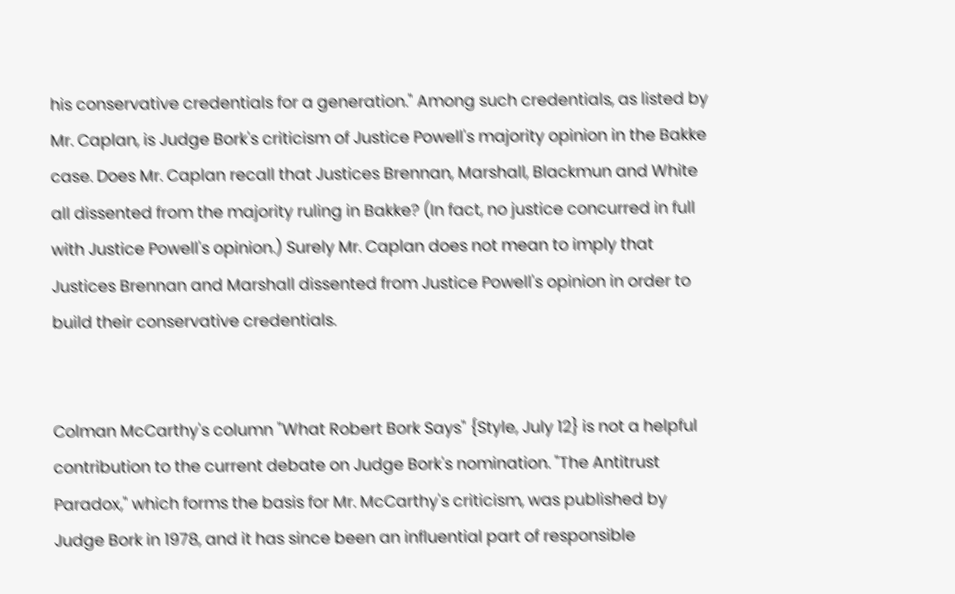his conservative credentials for a generation." Among such credentials, as listed by Mr. Caplan, is Judge Bork's criticism of Justice Powell's majority opinion in the Bakke case. Does Mr. Caplan recall that Justices Brennan, Marshall, Blackmun and White all dissented from the majority ruling in Bakke? (In fact, no justice concurred in full with Justice Powell's opinion.) Surely Mr. Caplan does not mean to imply that Justices Brennan and Marshall dissented from Justice Powell's opinion in order to build their conservative credentials.


Colman McCarthy's column "What Robert Bork Says" {Style, July 12} is not a helpful contribution to the current debate on Judge Bork's nomination. "The Antitrust Paradox," which forms the basis for Mr. McCarthy's criticism, was published by Judge Bork in 1978, and it has since been an influential part of responsible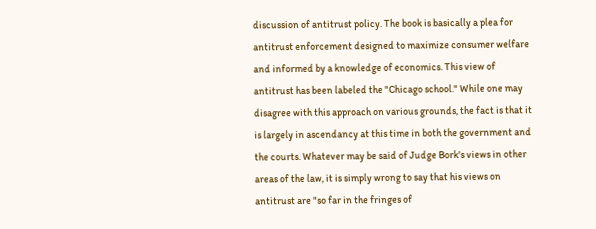discussion of antitrust policy. The book is basically a plea for antitrust enforcement designed to maximize consumer welfare and informed by a knowledge of economics. This view of antitrust has been labeled the "Chicago school." While one may disagree with this approach on various grounds, the fact is that it is largely in ascendancy at this time in both the government and the courts. Whatever may be said of Judge Bork's views in other areas of the law, it is simply wrong to say that his views on antitrust are "so far in the fringes of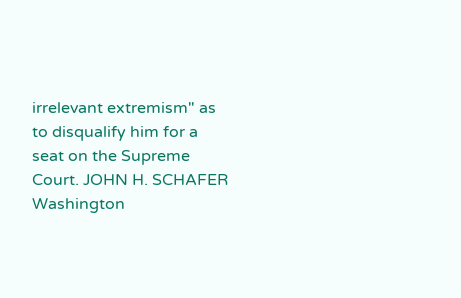irrelevant extremism" as to disqualify him for a seat on the Supreme Court. JOHN H. SCHAFER Washington